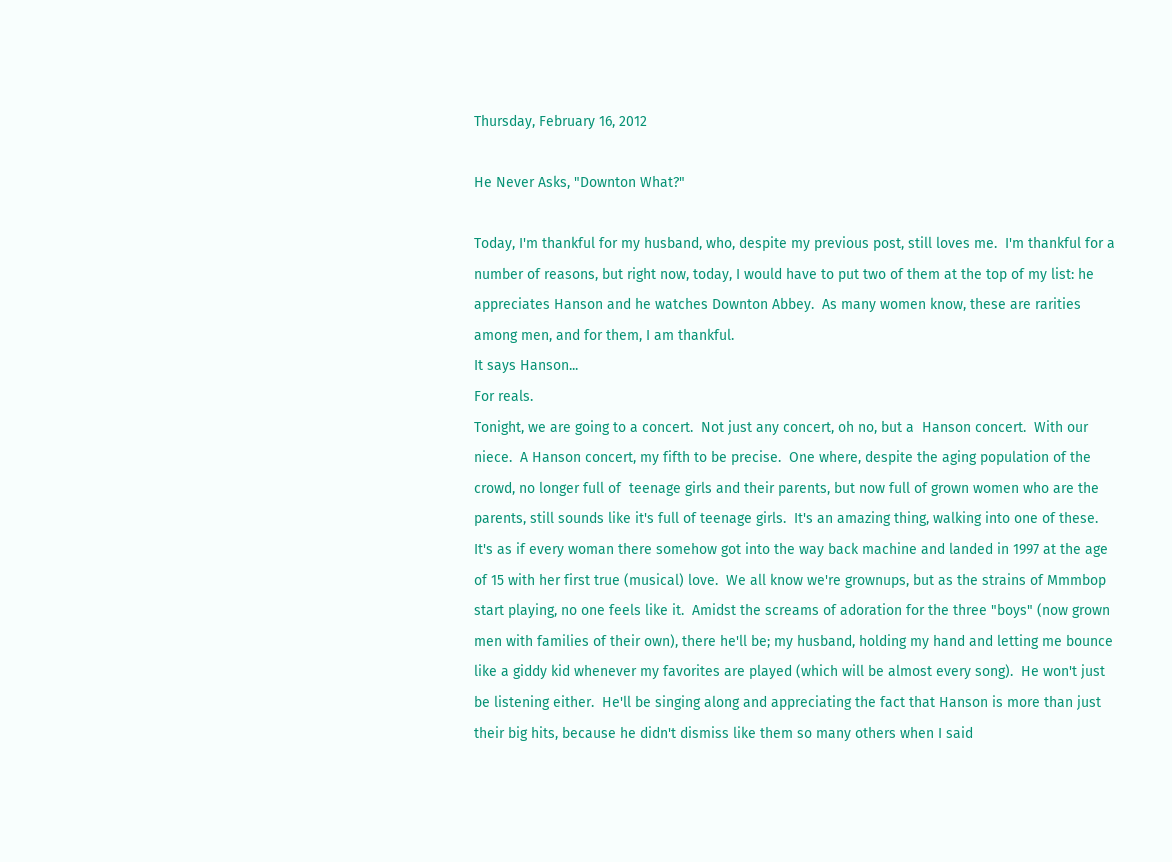Thursday, February 16, 2012

He Never Asks, "Downton What?"

Today, I'm thankful for my husband, who, despite my previous post, still loves me.  I'm thankful for a number of reasons, but right now, today, I would have to put two of them at the top of my list: he appreciates Hanson and he watches Downton Abbey.  As many women know, these are rarities among men, and for them, I am thankful.
It says Hanson...
For reals.
Tonight, we are going to a concert.  Not just any concert, oh no, but a  Hanson concert.  With our niece.  A Hanson concert, my fifth to be precise.  One where, despite the aging population of the crowd, no longer full of  teenage girls and their parents, but now full of grown women who are the parents, still sounds like it's full of teenage girls.  It's an amazing thing, walking into one of these.  It's as if every woman there somehow got into the way back machine and landed in 1997 at the age of 15 with her first true (musical) love.  We all know we're grownups, but as the strains of Mmmbop start playing, no one feels like it.  Amidst the screams of adoration for the three "boys" (now grown men with families of their own), there he'll be; my husband, holding my hand and letting me bounce like a giddy kid whenever my favorites are played (which will be almost every song).  He won't just be listening either.  He'll be singing along and appreciating the fact that Hanson is more than just their big hits, because he didn't dismiss like them so many others when I said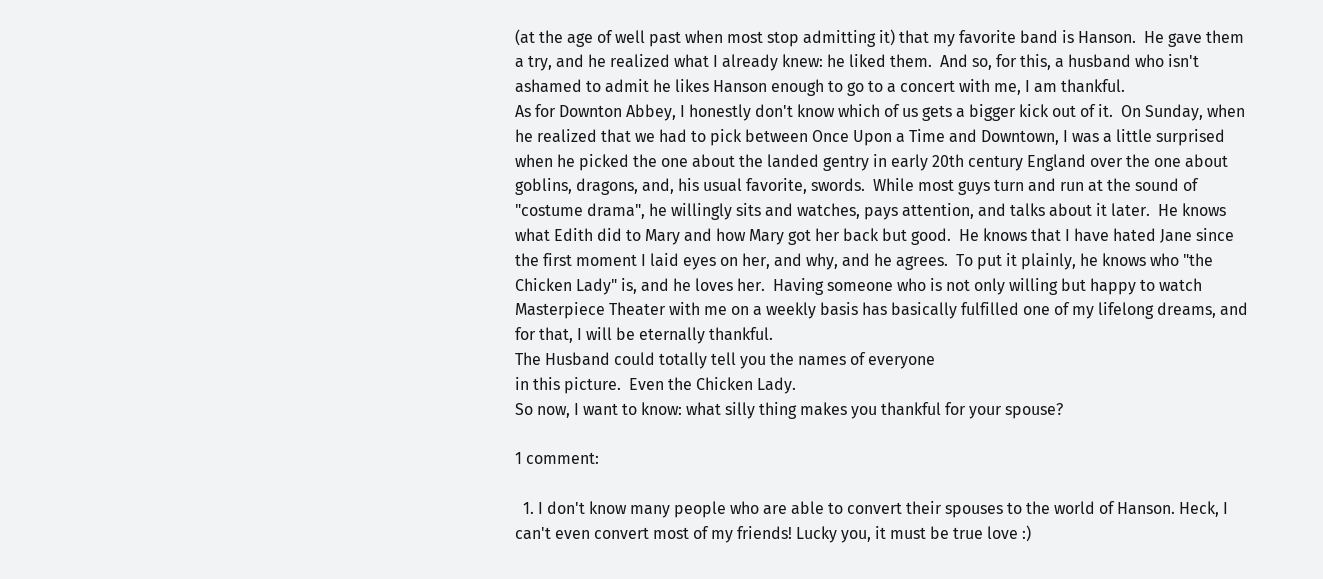(at the age of well past when most stop admitting it) that my favorite band is Hanson.  He gave them a try, and he realized what I already knew: he liked them.  And so, for this, a husband who isn't ashamed to admit he likes Hanson enough to go to a concert with me, I am thankful.
As for Downton Abbey, I honestly don't know which of us gets a bigger kick out of it.  On Sunday, when he realized that we had to pick between Once Upon a Time and Downtown, I was a little surprised when he picked the one about the landed gentry in early 20th century England over the one about goblins, dragons, and, his usual favorite, swords.  While most guys turn and run at the sound of "costume drama", he willingly sits and watches, pays attention, and talks about it later.  He knows what Edith did to Mary and how Mary got her back but good.  He knows that I have hated Jane since the first moment I laid eyes on her, and why, and he agrees.  To put it plainly, he knows who "the Chicken Lady" is, and he loves her.  Having someone who is not only willing but happy to watch Masterpiece Theater with me on a weekly basis has basically fulfilled one of my lifelong dreams, and for that, I will be eternally thankful.
The Husband could totally tell you the names of everyone
in this picture.  Even the Chicken Lady.
So now, I want to know: what silly thing makes you thankful for your spouse?

1 comment:

  1. I don't know many people who are able to convert their spouses to the world of Hanson. Heck, I can't even convert most of my friends! Lucky you, it must be true love :)